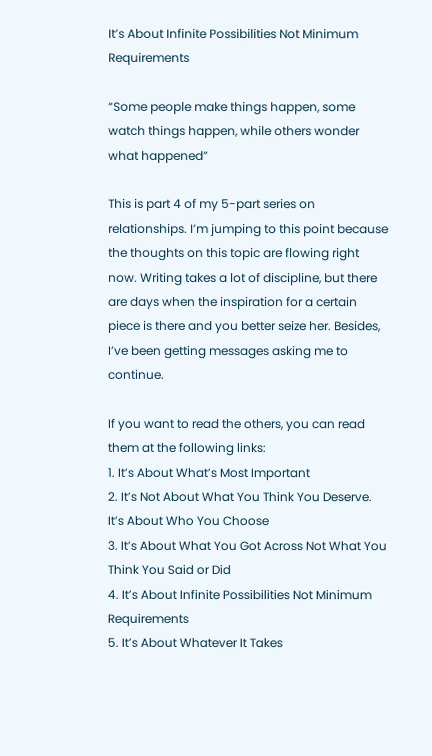It’s About Infinite Possibilities Not Minimum Requirements

“Some people make things happen, some watch things happen, while others wonder what happened”

This is part 4 of my 5-part series on relationships. I’m jumping to this point because the thoughts on this topic are flowing right now. Writing takes a lot of discipline, but there are days when the inspiration for a certain piece is there and you better seize her. Besides, I’ve been getting messages asking me to continue.

If you want to read the others, you can read them at the following links:
1. It’s About What’s Most Important
2. It’s Not About What You Think You Deserve. It’s About Who You Choose
3. It’s About What You Got Across Not What You Think You Said or Did
4. It’s About Infinite Possibilities Not Minimum Requirements
5. It’s About Whatever It Takes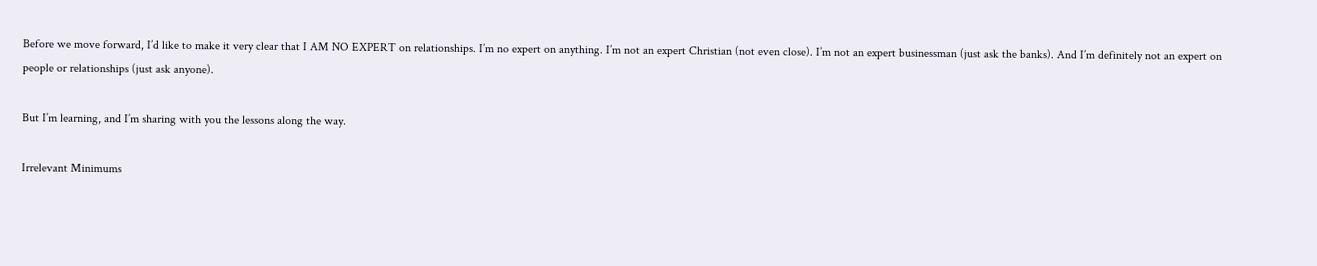Before we move forward, I’d like to make it very clear that I AM NO EXPERT on relationships. I’m no expert on anything. I’m not an expert Christian (not even close). I’m not an expert businessman (just ask the banks). And I’m definitely not an expert on people or relationships (just ask anyone).

But I’m learning, and I’m sharing with you the lessons along the way.

Irrelevant Minimums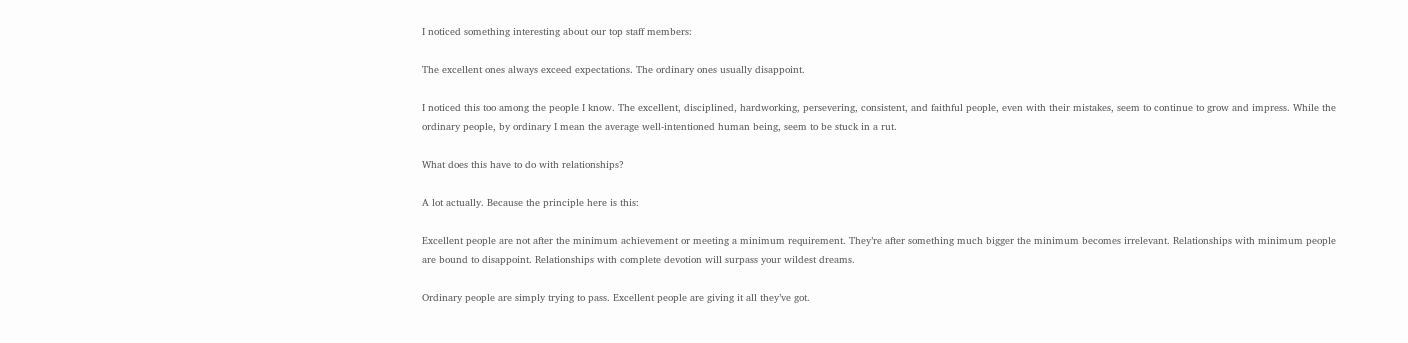I noticed something interesting about our top staff members:

The excellent ones always exceed expectations. The ordinary ones usually disappoint.

I noticed this too among the people I know. The excellent, disciplined, hardworking, persevering, consistent, and faithful people, even with their mistakes, seem to continue to grow and impress. While the ordinary people, by ordinary I mean the average well-intentioned human being, seem to be stuck in a rut.

What does this have to do with relationships?

A lot actually. Because the principle here is this:

Excellent people are not after the minimum achievement or meeting a minimum requirement. They’re after something much bigger the minimum becomes irrelevant. Relationships with minimum people are bound to disappoint. Relationships with complete devotion will surpass your wildest dreams.

Ordinary people are simply trying to pass. Excellent people are giving it all they’ve got.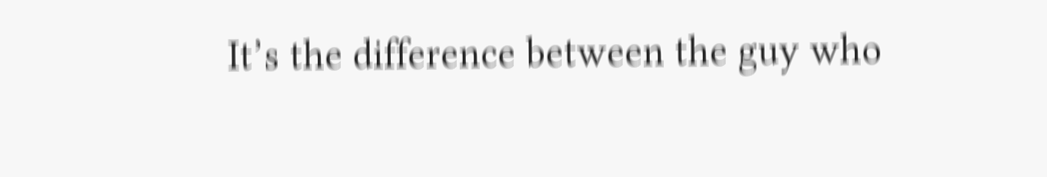It’s the difference between the guy who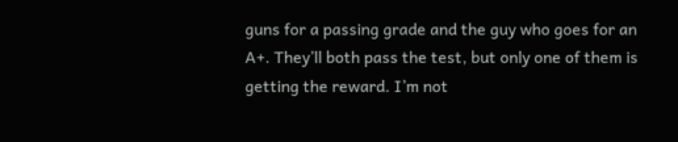guns for a passing grade and the guy who goes for an A+. They’ll both pass the test, but only one of them is getting the reward. I’m not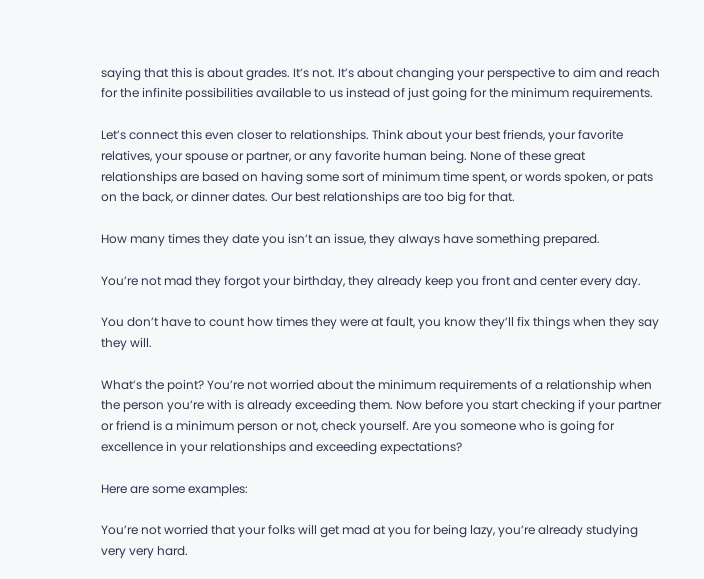saying that this is about grades. It’s not. It’s about changing your perspective to aim and reach for the infinite possibilities available to us instead of just going for the minimum requirements.

Let’s connect this even closer to relationships. Think about your best friends, your favorite relatives, your spouse or partner, or any favorite human being. None of these great relationships are based on having some sort of minimum time spent, or words spoken, or pats on the back, or dinner dates. Our best relationships are too big for that.

How many times they date you isn’t an issue, they always have something prepared.

You’re not mad they forgot your birthday, they already keep you front and center every day.

You don’t have to count how times they were at fault, you know they’ll fix things when they say they will.

What’s the point? You’re not worried about the minimum requirements of a relationship when the person you’re with is already exceeding them. Now before you start checking if your partner or friend is a minimum person or not, check yourself. Are you someone who is going for excellence in your relationships and exceeding expectations?

Here are some examples:

You’re not worried that your folks will get mad at you for being lazy, you’re already studying very very hard.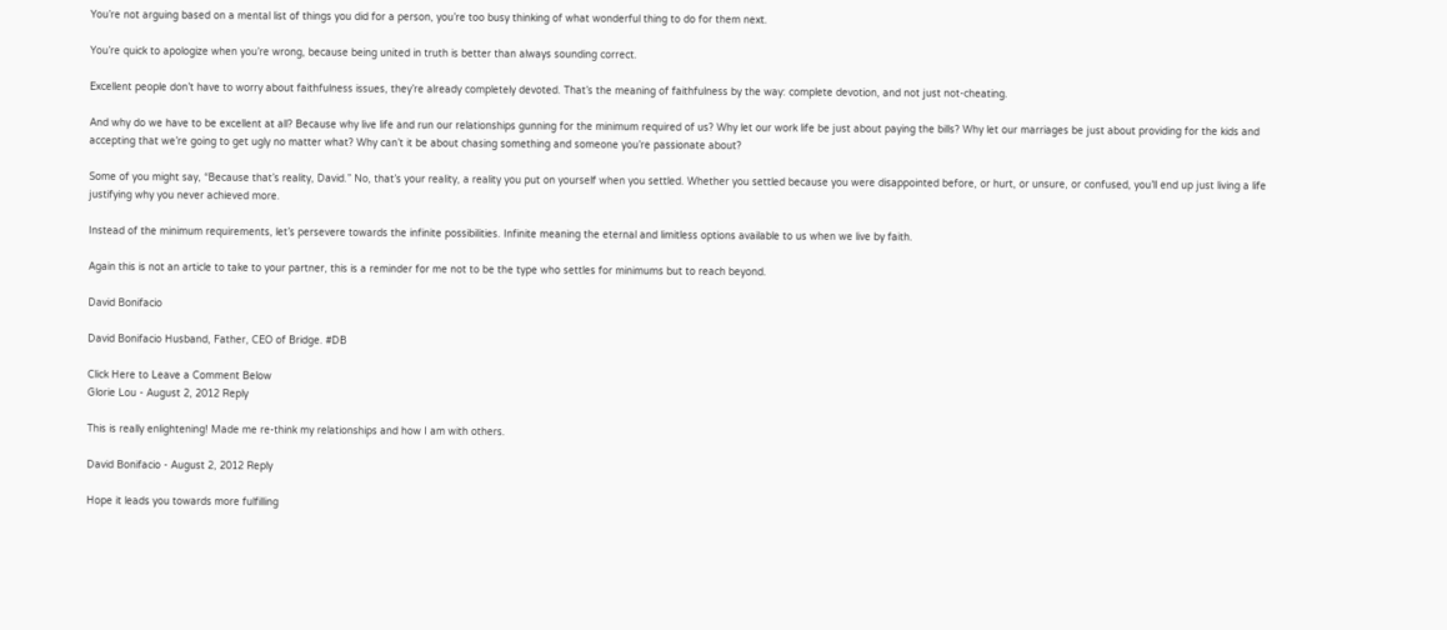You’re not arguing based on a mental list of things you did for a person, you’re too busy thinking of what wonderful thing to do for them next.

You’re quick to apologize when you’re wrong, because being united in truth is better than always sounding correct.

Excellent people don’t have to worry about faithfulness issues, they’re already completely devoted. That’s the meaning of faithfulness by the way: complete devotion, and not just not-cheating.

And why do we have to be excellent at all? Because why live life and run our relationships gunning for the minimum required of us? Why let our work life be just about paying the bills? Why let our marriages be just about providing for the kids and accepting that we’re going to get ugly no matter what? Why can’t it be about chasing something and someone you’re passionate about?

Some of you might say, “Because that’s reality, David.” No, that’s your reality, a reality you put on yourself when you settled. Whether you settled because you were disappointed before, or hurt, or unsure, or confused, you’ll end up just living a life justifying why you never achieved more.

Instead of the minimum requirements, let’s persevere towards the infinite possibilities. Infinite meaning the eternal and limitless options available to us when we live by faith.

Again this is not an article to take to your partner, this is a reminder for me not to be the type who settles for minimums but to reach beyond.

David Bonifacio

David Bonifacio Husband, Father, CEO of Bridge. #DB

Click Here to Leave a Comment Below
Glorie Lou - August 2, 2012 Reply

This is really enlightening! Made me re-think my relationships and how I am with others.

David Bonifacio - August 2, 2012 Reply

Hope it leads you towards more fulfilling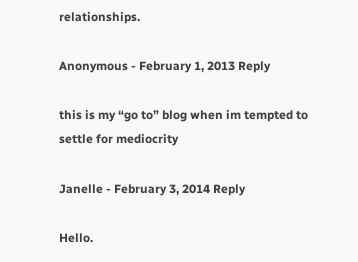relationships.

Anonymous - February 1, 2013 Reply

this is my “go to” blog when im tempted to settle for mediocrity

Janelle - February 3, 2014 Reply

Hello.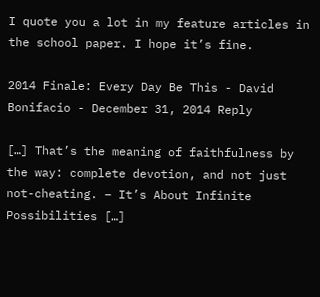I quote you a lot in my feature articles in the school paper. I hope it’s fine.

2014 Finale: Every Day Be This - David Bonifacio - December 31, 2014 Reply

[…] That’s the meaning of faithfulness by the way: complete devotion, and not just not-cheating. – It’s About Infinite Possibilities […]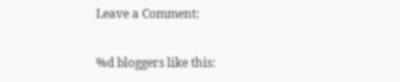Leave a Comment:

%d bloggers like this: